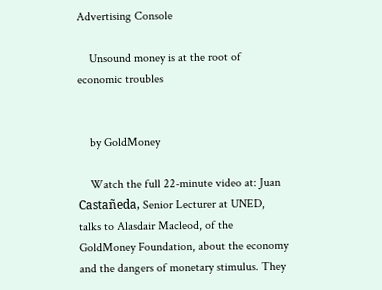Advertising Console

    Unsound money is at the root of economic troubles


    by GoldMoney

    Watch the full 22-minute video at: Juan Castañeda, Senior Lecturer at UNED, talks to Alasdair Macleod, of the GoldMoney Foundation, about the economy and the dangers of monetary stimulus. They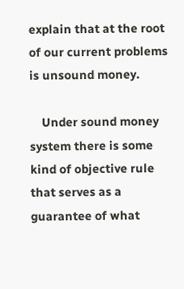explain that at the root of our current problems is unsound money.

    Under sound money system there is some kind of objective rule that serves as a guarantee of what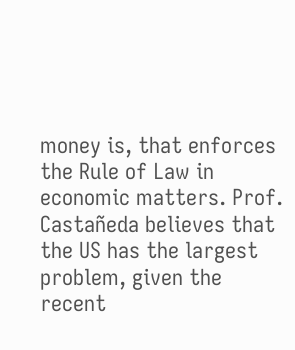money is, that enforces the Rule of Law in economic matters. Prof. Castañeda believes that the US has the largest problem, given the recent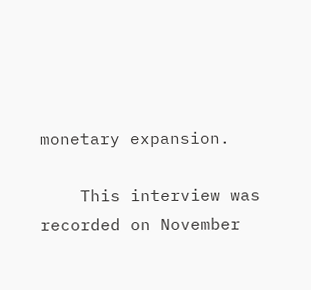monetary expansion.

    This interview was recorded on November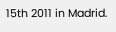15th 2011 in Madrid.